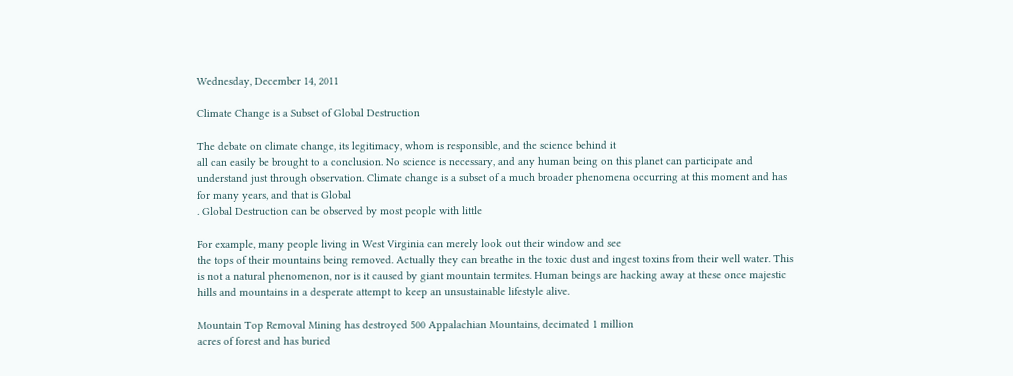Wednesday, December 14, 2011

Climate Change is a Subset of Global Destruction

The debate on climate change, its legitimacy, whom is responsible, and the science behind it
all can easily be brought to a conclusion. No science is necessary, and any human being on this planet can participate and understand just through observation. Climate change is a subset of a much broader phenomena occurring at this moment and has for many years, and that is Global
. Global Destruction can be observed by most people with little

For example, many people living in West Virginia can merely look out their window and see
the tops of their mountains being removed. Actually they can breathe in the toxic dust and ingest toxins from their well water. This is not a natural phenomenon, nor is it caused by giant mountain termites. Human beings are hacking away at these once majestic hills and mountains in a desperate attempt to keep an unsustainable lifestyle alive.

Mountain Top Removal Mining has destroyed 500 Appalachian Mountains, decimated 1 million
acres of forest and has buried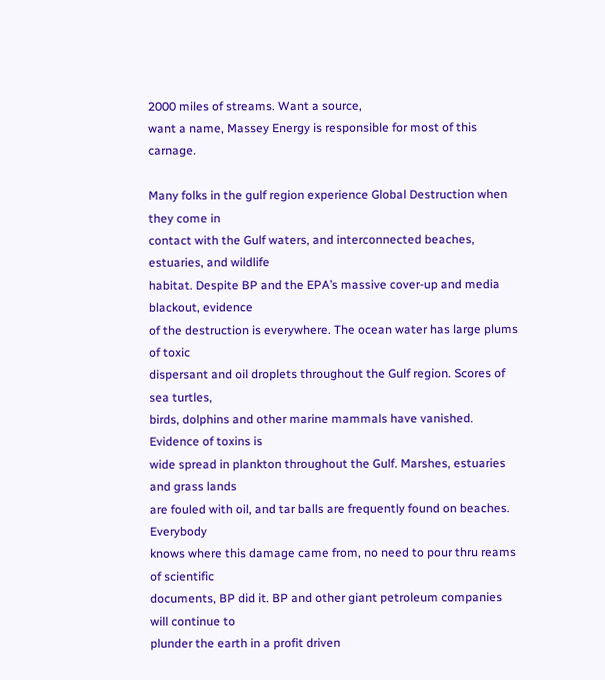2000 miles of streams. Want a source,
want a name, Massey Energy is responsible for most of this carnage.

Many folks in the gulf region experience Global Destruction when they come in
contact with the Gulf waters, and interconnected beaches, estuaries, and wildlife
habitat. Despite BP and the EPA’s massive cover-up and media blackout, evidence
of the destruction is everywhere. The ocean water has large plums of toxic
dispersant and oil droplets throughout the Gulf region. Scores of sea turtles,
birds, dolphins and other marine mammals have vanished. Evidence of toxins is
wide spread in plankton throughout the Gulf. Marshes, estuaries and grass lands
are fouled with oil, and tar balls are frequently found on beaches. Everybody
knows where this damage came from, no need to pour thru reams of scientific
documents, BP did it. BP and other giant petroleum companies will continue to
plunder the earth in a profit driven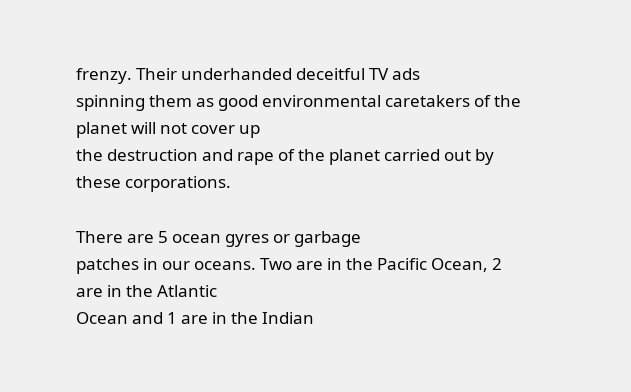frenzy. Their underhanded deceitful TV ads
spinning them as good environmental caretakers of the planet will not cover up
the destruction and rape of the planet carried out by these corporations.

There are 5 ocean gyres or garbage
patches in our oceans. Two are in the Pacific Ocean, 2 are in the Atlantic
Ocean and 1 are in the Indian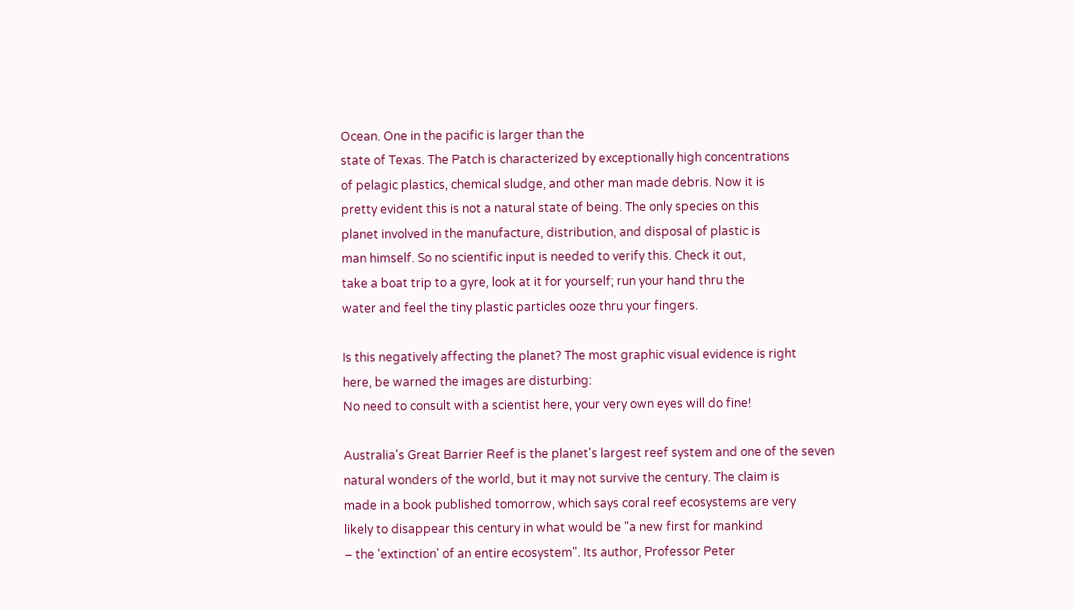Ocean. One in the pacific is larger than the
state of Texas. The Patch is characterized by exceptionally high concentrations
of pelagic plastics, chemical sludge, and other man made debris. Now it is
pretty evident this is not a natural state of being. The only species on this
planet involved in the manufacture, distribution, and disposal of plastic is
man himself. So no scientific input is needed to verify this. Check it out,
take a boat trip to a gyre, look at it for yourself; run your hand thru the
water and feel the tiny plastic particles ooze thru your fingers.

Is this negatively affecting the planet? The most graphic visual evidence is right
here, be warned the images are disturbing:
No need to consult with a scientist here, your very own eyes will do fine!

Australia's Great Barrier Reef is the planet's largest reef system and one of the seven
natural wonders of the world, but it may not survive the century. The claim is
made in a book published tomorrow, which says coral reef ecosystems are very
likely to disappear this century in what would be "a new first for mankind
– the 'extinction' of an entire ecosystem". Its author, Professor Peter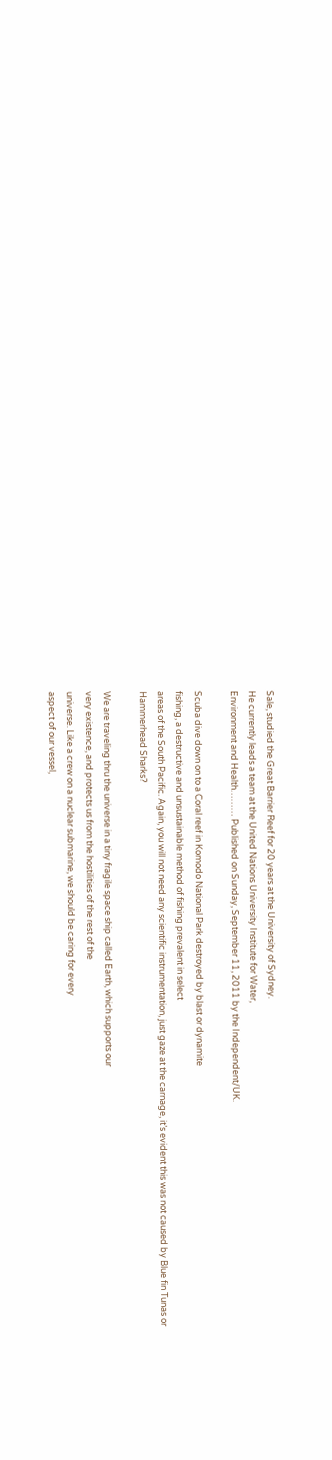Sale, studied the Great Barrier Reef for 20 years at the University of Sydney.
He currently leads a team at the United Nations University Institute for Water,
Environment and Health……… Published on Sunday, September 11, 2011 by the Independent/UK.

Scuba dive down on to a Coral reef in Komodo National Park destroyed by blast or dynamite
fishing, a destructive and unsustainable method of fishing prevalent in select
areas of the South Pacific. Again, you will not need any scientific instrumentation, just gaze at the carnage, it’s evident this was not caused by Blue fin Tunas or Hammerhead Sharks?

We are traveling thru the universe in a tiny fragile space ship called Earth, which supports our
very existence, and protects us from the hostilities of the rest of the
universe. Like a crew on a nuclear submarine, we should be caring for every
aspect of our vessel,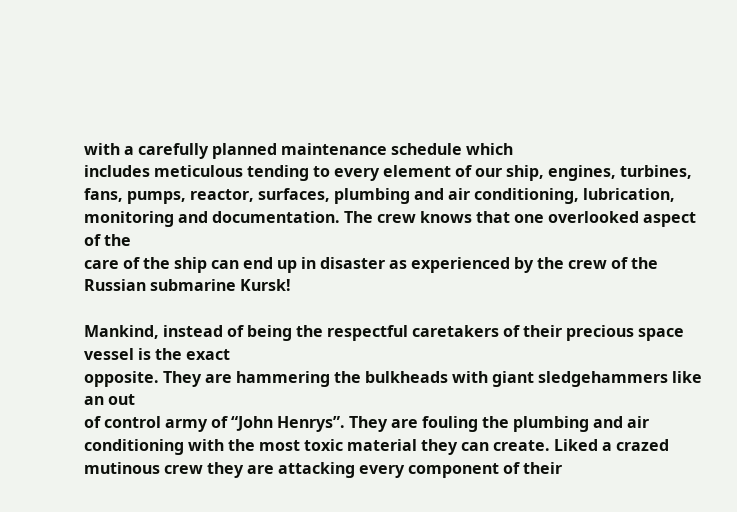with a carefully planned maintenance schedule which
includes meticulous tending to every element of our ship, engines, turbines,
fans, pumps, reactor, surfaces, plumbing and air conditioning, lubrication,
monitoring and documentation. The crew knows that one overlooked aspect of the
care of the ship can end up in disaster as experienced by the crew of the
Russian submarine Kursk!

Mankind, instead of being the respectful caretakers of their precious space vessel is the exact
opposite. They are hammering the bulkheads with giant sledgehammers like an out
of control army of “John Henrys”. They are fouling the plumbing and air conditioning with the most toxic material they can create. Liked a crazed mutinous crew they are attacking every component of their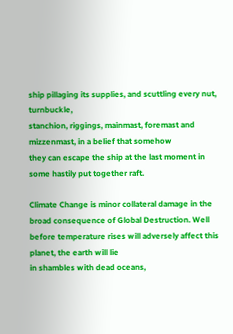ship pillaging its supplies, and scuttling every nut, turnbuckle,
stanchion, riggings, mainmast, foremast and mizzenmast, in a belief that somehow
they can escape the ship at the last moment in some hastily put together raft.

Climate Change is minor collateral damage in the broad consequence of Global Destruction. Well
before temperature rises will adversely affect this planet, the earth will lie
in shambles with dead oceans,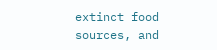extinct food sources, and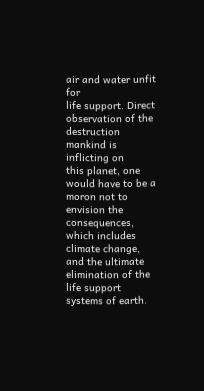air and water unfit for
life support. Direct observation of the destruction mankind is inflicting on
this planet, one would have to be a moron not to envision the consequences,
which includes climate change, and the ultimate elimination of the life support
systems of earth.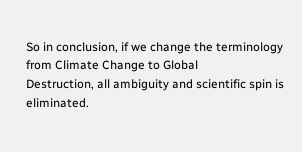So in conclusion, if we change the terminology from Climate Change to Global
Destruction, all ambiguity and scientific spin is eliminated.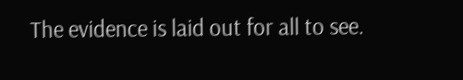The evidence is laid out for all to see.